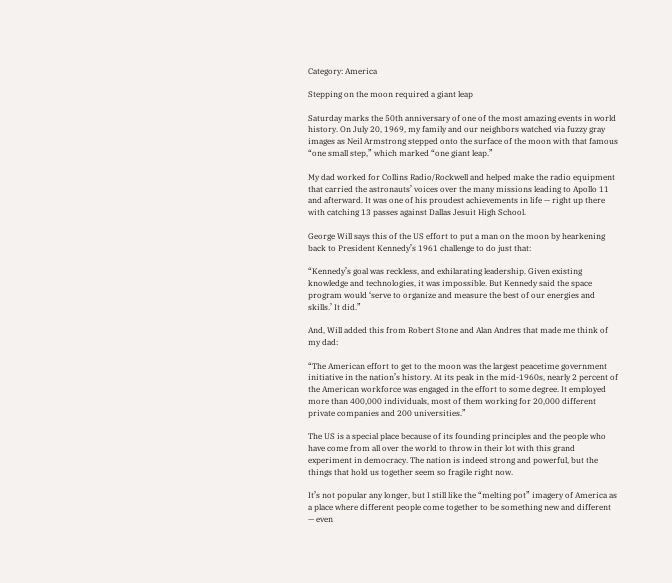Category: America

Stepping on the moon required a giant leap

Saturday marks the 50th anniversary of one of the most amazing events in world history. On July 20, 1969, my family and our neighbors watched via fuzzy gray images as Neil Armstrong stepped onto the surface of the moon with that famous “one small step,” which marked “one giant leap.”

My dad worked for Collins Radio/Rockwell and helped make the radio equipment that carried the astronauts’ voices over the many missions leading to Apollo 11 and afterward. It was one of his proudest achievements in life — right up there with catching 13 passes against Dallas Jesuit High School.

George Will says this of the US effort to put a man on the moon by hearkening back to President Kennedy’s 1961 challenge to do just that:

“Kennedy’s goal was reckless, and exhilarating leadership. Given existing knowledge and technologies, it was impossible. But Kennedy said the space program would ‘serve to organize and measure the best of our energies and skills.’ It did.”

And, Will added this from Robert Stone and Alan Andres that made me think of my dad:

“The American effort to get to the moon was the largest peacetime government initiative in the nation’s history. At its peak in the mid-1960s, nearly 2 percent of the American workforce was engaged in the effort to some degree. It employed more than 400,000 individuals, most of them working for 20,000 different private companies and 200 universities.”

The US is a special place because of its founding principles and the people who have come from all over the world to throw in their lot with this grand experiment in democracy. The nation is indeed strong and powerful, but the things that hold us together seem so fragile right now.

It’s not popular any longer, but I still like the “melting pot” imagery of America as a place where different people come together to be something new and different — even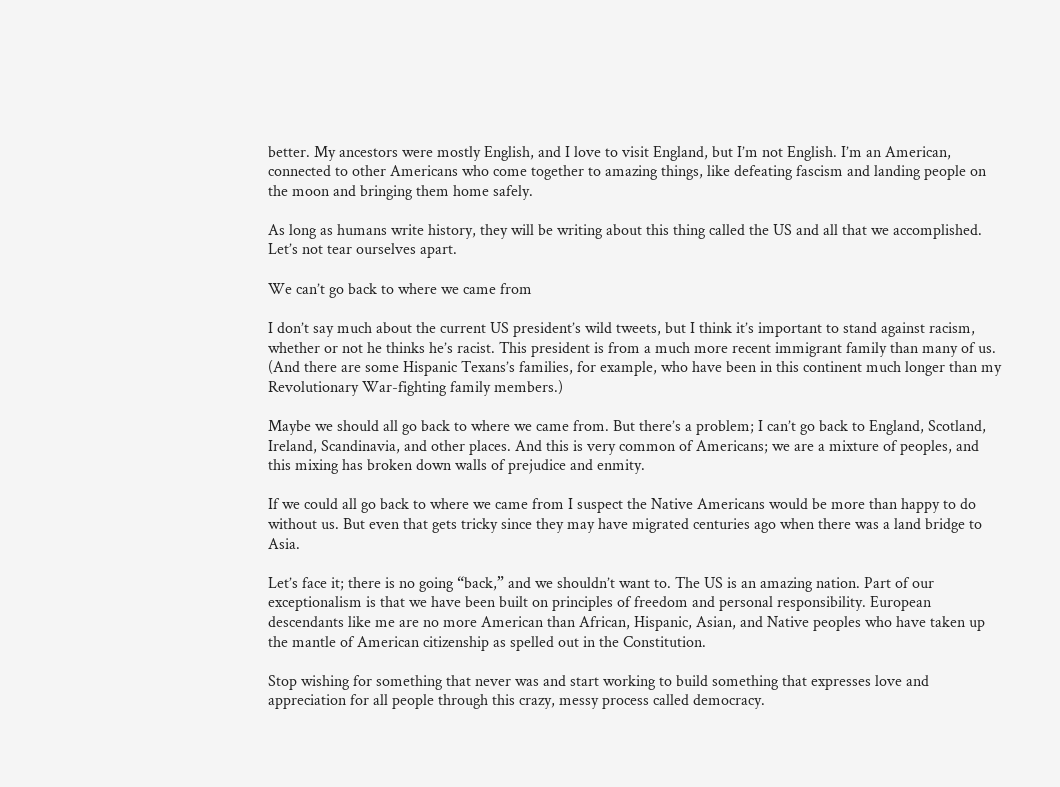better. My ancestors were mostly English, and I love to visit England, but I’m not English. I’m an American, connected to other Americans who come together to amazing things, like defeating fascism and landing people on the moon and bringing them home safely.

As long as humans write history, they will be writing about this thing called the US and all that we accomplished. Let’s not tear ourselves apart.

We can’t go back to where we came from

I don’t say much about the current US president’s wild tweets, but I think it’s important to stand against racism, whether or not he thinks he’s racist. This president is from a much more recent immigrant family than many of us. (And there are some Hispanic Texans’s families, for example, who have been in this continent much longer than my Revolutionary War-fighting family members.)

Maybe we should all go back to where we came from. But there’s a problem; I can’t go back to England, Scotland, Ireland, Scandinavia, and other places. And this is very common of Americans; we are a mixture of peoples, and this mixing has broken down walls of prejudice and enmity.

If we could all go back to where we came from I suspect the Native Americans would be more than happy to do without us. But even that gets tricky since they may have migrated centuries ago when there was a land bridge to Asia.

Let’s face it; there is no going “back,” and we shouldn’t want to. The US is an amazing nation. Part of our exceptionalism is that we have been built on principles of freedom and personal responsibility. European descendants like me are no more American than African, Hispanic, Asian, and Native peoples who have taken up the mantle of American citizenship as spelled out in the Constitution.

Stop wishing for something that never was and start working to build something that expresses love and appreciation for all people through this crazy, messy process called democracy.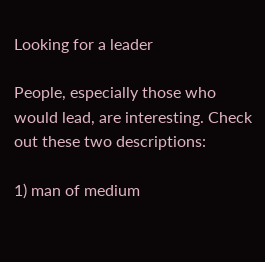Looking for a leader

People, especially those who would lead, are interesting. Check out these two descriptions:

1) man of medium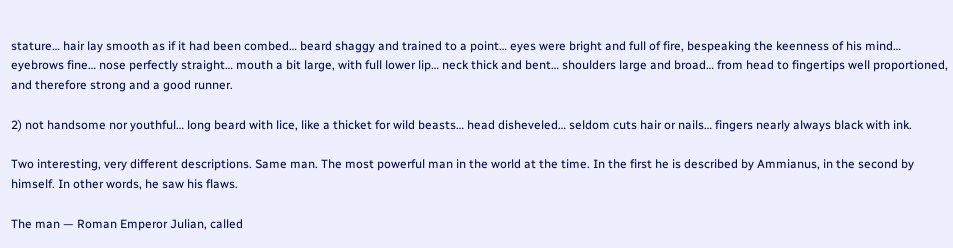stature… hair lay smooth as if it had been combed… beard shaggy and trained to a point… eyes were bright and full of fire, bespeaking the keenness of his mind… eyebrows fine… nose perfectly straight… mouth a bit large, with full lower lip… neck thick and bent… shoulders large and broad… from head to fingertips well proportioned, and therefore strong and a good runner.

2) not handsome nor youthful… long beard with lice, like a thicket for wild beasts… head disheveled… seldom cuts hair or nails… fingers nearly always black with ink.

Two interesting, very different descriptions. Same man. The most powerful man in the world at the time. In the first he is described by Ammianus, in the second by himself. In other words, he saw his flaws.

The man — Roman Emperor Julian, called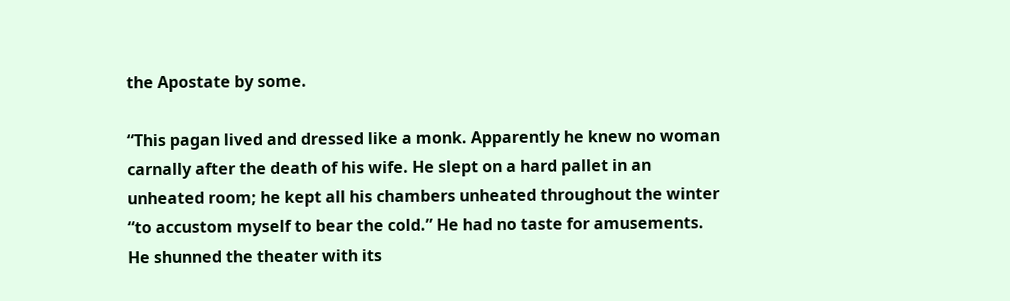the Apostate by some.

“This pagan lived and dressed like a monk. Apparently he knew no woman carnally after the death of his wife. He slept on a hard pallet in an unheated room; he kept all his chambers unheated throughout the winter “to accustom myself to bear the cold.” He had no taste for amusements. He shunned the theater with its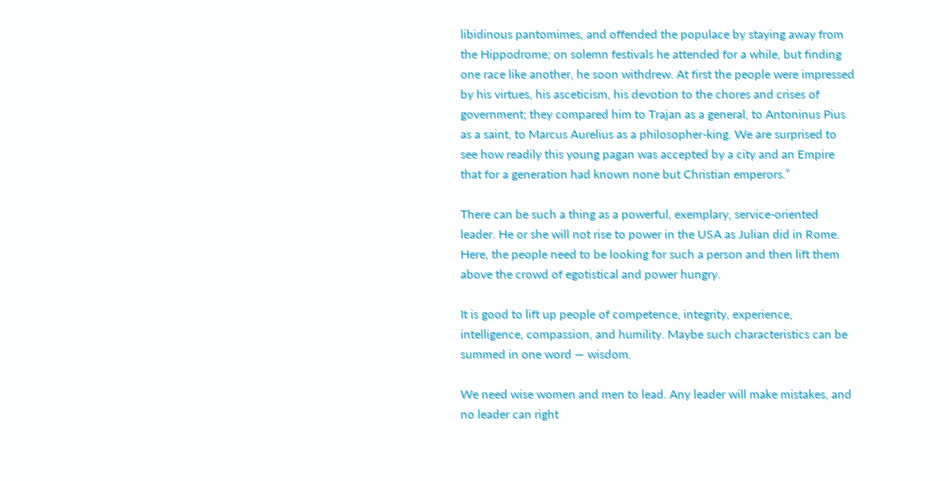libidinous pantomimes, and offended the populace by staying away from the Hippodrome; on solemn festivals he attended for a while, but finding one race like another, he soon withdrew. At first the people were impressed by his virtues, his asceticism, his devotion to the chores and crises of government; they compared him to Trajan as a general, to Antoninus Pius as a saint, to Marcus Aurelius as a philosopher-king. We are surprised to see how readily this young pagan was accepted by a city and an Empire that for a generation had known none but Christian emperors.”

There can be such a thing as a powerful, exemplary, service-oriented leader. He or she will not rise to power in the USA as Julian did in Rome. Here, the people need to be looking for such a person and then lift them above the crowd of egotistical and power hungry.

It is good to lift up people of competence, integrity, experience, intelligence, compassion, and humility. Maybe such characteristics can be summed in one word — wisdom.

We need wise women and men to lead. Any leader will make mistakes, and no leader can right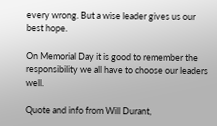every wrong. But a wise leader gives us our best hope.

On Memorial Day it is good to remember the responsibility we all have to choose our leaders well.

Quote and info from Will Durant,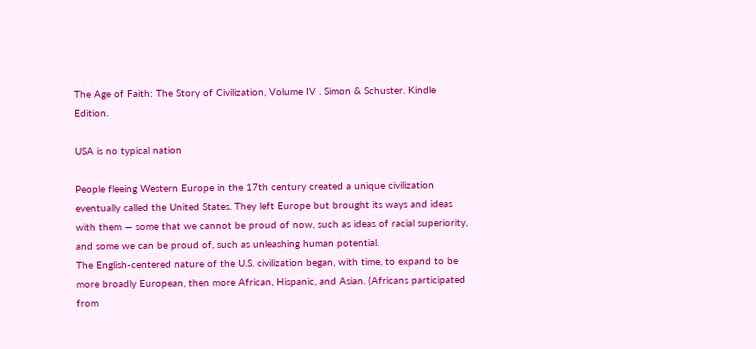The Age of Faith: The Story of Civilization, Volume IV . Simon & Schuster. Kindle Edition.

USA is no typical nation

People fleeing Western Europe in the 17th century created a unique civilization eventually called the United States. They left Europe but brought its ways and ideas with them — some that we cannot be proud of now, such as ideas of racial superiority, and some we can be proud of, such as unleashing human potential.
The English-centered nature of the U.S. civilization began, with time, to expand to be more broadly European, then more African, Hispanic, and Asian. (Africans participated from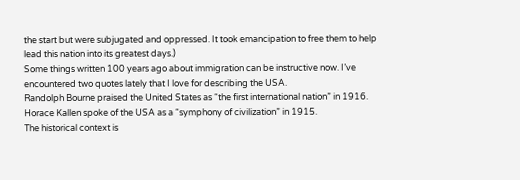the start but were subjugated and oppressed. It took emancipation to free them to help lead this nation into its greatest days.)
Some things written 100 years ago about immigration can be instructive now. I’ve encountered two quotes lately that I love for describing the USA.
Randolph Bourne praised the United States as “the first international nation” in 1916.
Horace Kallen spoke of the USA as a “symphony of civilization” in 1915.
The historical context is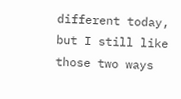different today, but I still like those two ways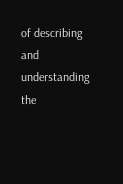of describing and understanding the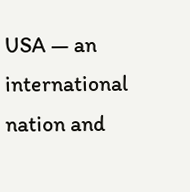USA — an international nation and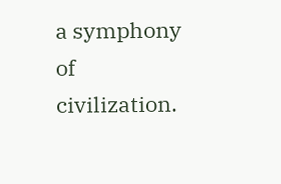a symphony of civilization.